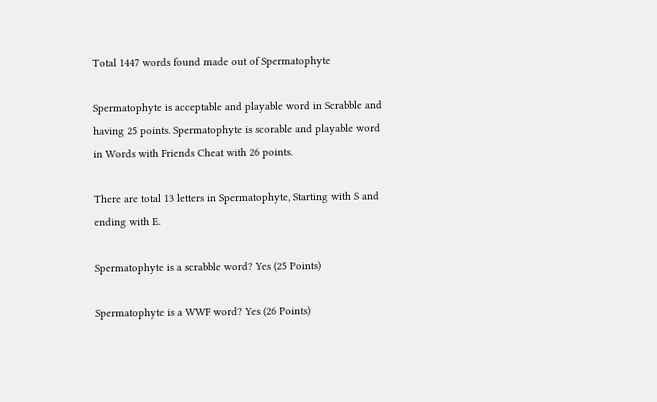Total 1447 words found made out of Spermatophyte

Spermatophyte is acceptable and playable word in Scrabble and having 25 points. Spermatophyte is scorable and playable word in Words with Friends Cheat with 26 points.

There are total 13 letters in Spermatophyte, Starting with S and ending with E.

Spermatophyte is a scrabble word? Yes (25 Points)

Spermatophyte is a WWF word? Yes (26 Points)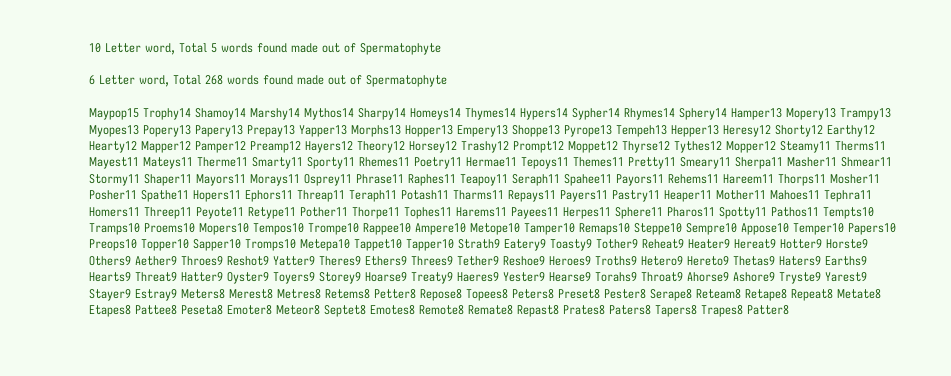10 Letter word, Total 5 words found made out of Spermatophyte

6 Letter word, Total 268 words found made out of Spermatophyte

Maypop15 Trophy14 Shamoy14 Marshy14 Mythos14 Sharpy14 Homeys14 Thymes14 Hypers14 Sypher14 Rhymes14 Sphery14 Hamper13 Mopery13 Trampy13 Myopes13 Popery13 Papery13 Prepay13 Yapper13 Morphs13 Hopper13 Empery13 Shoppe13 Pyrope13 Tempeh13 Hepper13 Heresy12 Shorty12 Earthy12 Hearty12 Mapper12 Pamper12 Preamp12 Hayers12 Theory12 Horsey12 Trashy12 Prompt12 Moppet12 Thyrse12 Tythes12 Mopper12 Steamy11 Therms11 Mayest11 Mateys11 Therme11 Smarty11 Sporty11 Rhemes11 Poetry11 Hermae11 Tepoys11 Themes11 Pretty11 Smeary11 Sherpa11 Masher11 Shmear11 Stormy11 Shaper11 Mayors11 Morays11 Osprey11 Phrase11 Raphes11 Teapoy11 Seraph11 Spahee11 Payors11 Rehems11 Hareem11 Thorps11 Mosher11 Posher11 Spathe11 Hopers11 Ephors11 Threap11 Teraph11 Potash11 Tharms11 Repays11 Payers11 Pastry11 Heaper11 Mother11 Mahoes11 Tephra11 Homers11 Threep11 Peyote11 Retype11 Pother11 Thorpe11 Tophes11 Harems11 Payees11 Herpes11 Sphere11 Pharos11 Spotty11 Pathos11 Tempts10 Tramps10 Proems10 Mopers10 Tempos10 Trompe10 Rappee10 Ampere10 Metope10 Tamper10 Remaps10 Steppe10 Sempre10 Appose10 Temper10 Papers10 Preops10 Topper10 Sapper10 Tromps10 Metepa10 Tappet10 Tapper10 Strath9 Eatery9 Toasty9 Tother9 Reheat9 Heater9 Hereat9 Hotter9 Horste9 Others9 Aether9 Throes9 Reshot9 Yatter9 Theres9 Ethers9 Threes9 Tether9 Reshoe9 Heroes9 Troths9 Hetero9 Hereto9 Thetas9 Haters9 Earths9 Hearts9 Threat9 Hatter9 Oyster9 Toyers9 Storey9 Hoarse9 Treaty9 Haeres9 Yester9 Hearse9 Torahs9 Throat9 Ahorse9 Ashore9 Tryste9 Yarest9 Stayer9 Estray9 Meters8 Merest8 Metres8 Retems8 Petter8 Repose8 Topees8 Peters8 Preset8 Pester8 Serape8 Reteam8 Retape8 Repeat8 Metate8 Etapes8 Pattee8 Peseta8 Emoter8 Meteor8 Septet8 Emotes8 Remote8 Remate8 Repast8 Prates8 Paters8 Tapers8 Trapes8 Patter8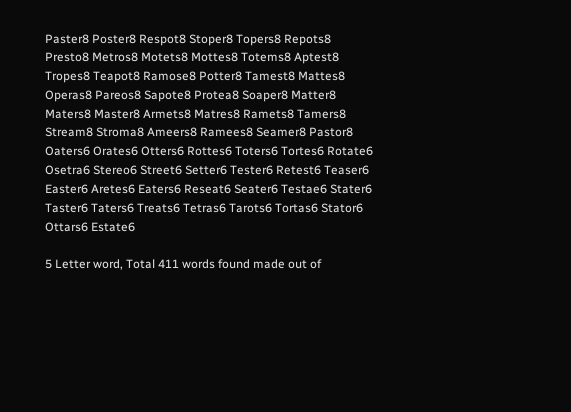Paster8 Poster8 Respot8 Stoper8 Topers8 Repots8 Presto8 Metros8 Motets8 Mottes8 Totems8 Aptest8 Tropes8 Teapot8 Ramose8 Potter8 Tamest8 Mattes8 Operas8 Pareos8 Sapote8 Protea8 Soaper8 Matter8 Maters8 Master8 Armets8 Matres8 Ramets8 Tamers8 Stream8 Stroma8 Ameers8 Ramees8 Seamer8 Pastor8 Oaters6 Orates6 Otters6 Rottes6 Toters6 Tortes6 Rotate6 Osetra6 Stereo6 Street6 Setter6 Tester6 Retest6 Teaser6 Easter6 Aretes6 Eaters6 Reseat6 Seater6 Testae6 Stater6 Taster6 Taters6 Treats6 Tetras6 Tarots6 Tortas6 Stator6 Ottars6 Estate6

5 Letter word, Total 411 words found made out of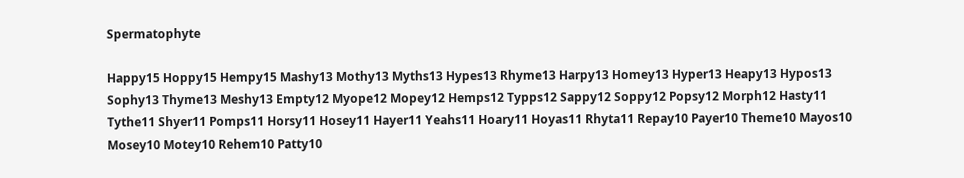Spermatophyte

Happy15 Hoppy15 Hempy15 Mashy13 Mothy13 Myths13 Hypes13 Rhyme13 Harpy13 Homey13 Hyper13 Heapy13 Hypos13 Sophy13 Thyme13 Meshy13 Empty12 Myope12 Mopey12 Hemps12 Typps12 Sappy12 Soppy12 Popsy12 Morph12 Hasty11 Tythe11 Shyer11 Pomps11 Horsy11 Hosey11 Hayer11 Yeahs11 Hoary11 Hoyas11 Rhyta11 Repay10 Payer10 Theme10 Mayos10 Mosey10 Motey10 Rehem10 Patty10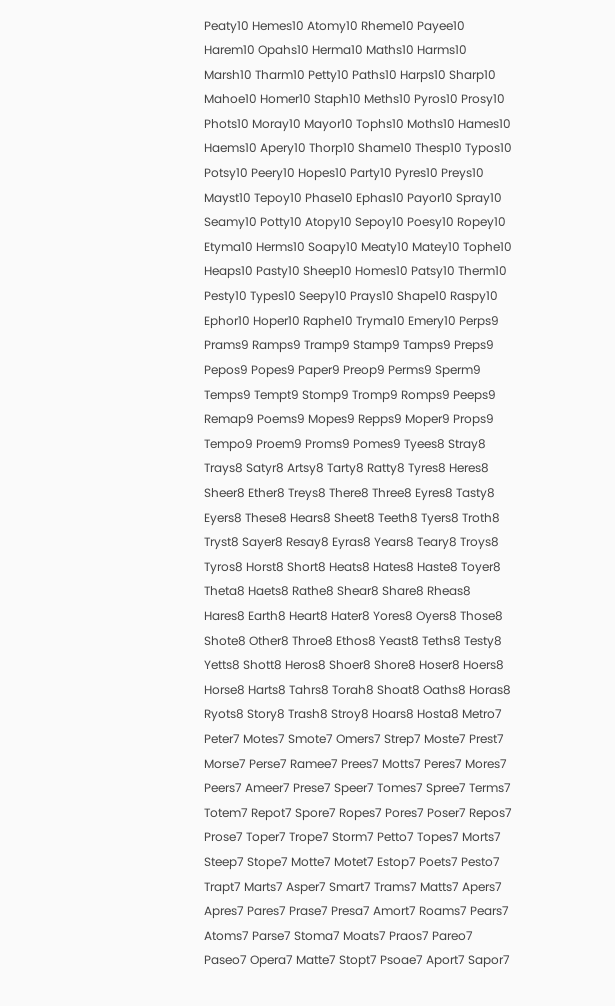Peaty10 Hemes10 Atomy10 Rheme10 Payee10 Harem10 Opahs10 Herma10 Maths10 Harms10 Marsh10 Tharm10 Petty10 Paths10 Harps10 Sharp10 Mahoe10 Homer10 Staph10 Meths10 Pyros10 Prosy10 Phots10 Moray10 Mayor10 Tophs10 Moths10 Hames10 Haems10 Apery10 Thorp10 Shame10 Thesp10 Typos10 Potsy10 Peery10 Hopes10 Party10 Pyres10 Preys10 Mayst10 Tepoy10 Phase10 Ephas10 Payor10 Spray10 Seamy10 Potty10 Atopy10 Sepoy10 Poesy10 Ropey10 Etyma10 Herms10 Soapy10 Meaty10 Matey10 Tophe10 Heaps10 Pasty10 Sheep10 Homes10 Patsy10 Therm10 Pesty10 Types10 Seepy10 Prays10 Shape10 Raspy10 Ephor10 Hoper10 Raphe10 Tryma10 Emery10 Perps9 Prams9 Ramps9 Tramp9 Stamp9 Tamps9 Preps9 Pepos9 Popes9 Paper9 Preop9 Perms9 Sperm9 Temps9 Tempt9 Stomp9 Tromp9 Romps9 Peeps9 Remap9 Poems9 Mopes9 Repps9 Moper9 Props9 Tempo9 Proem9 Proms9 Pomes9 Tyees8 Stray8 Trays8 Satyr8 Artsy8 Tarty8 Ratty8 Tyres8 Heres8 Sheer8 Ether8 Treys8 There8 Three8 Eyres8 Tasty8 Eyers8 These8 Hears8 Sheet8 Teeth8 Tyers8 Troth8 Tryst8 Sayer8 Resay8 Eyras8 Years8 Teary8 Troys8 Tyros8 Horst8 Short8 Heats8 Hates8 Haste8 Toyer8 Theta8 Haets8 Rathe8 Shear8 Share8 Rheas8 Hares8 Earth8 Heart8 Hater8 Yores8 Oyers8 Those8 Shote8 Other8 Throe8 Ethos8 Yeast8 Teths8 Testy8 Yetts8 Shott8 Heros8 Shoer8 Shore8 Hoser8 Hoers8 Horse8 Harts8 Tahrs8 Torah8 Shoat8 Oaths8 Horas8 Ryots8 Story8 Trash8 Stroy8 Hoars8 Hosta8 Metro7 Peter7 Motes7 Smote7 Omers7 Strep7 Moste7 Prest7 Morse7 Perse7 Ramee7 Prees7 Motts7 Peres7 Mores7 Peers7 Ameer7 Prese7 Speer7 Tomes7 Spree7 Terms7 Totem7 Repot7 Spore7 Ropes7 Pores7 Poser7 Repos7 Prose7 Toper7 Trope7 Storm7 Petto7 Topes7 Morts7 Steep7 Stope7 Motte7 Motet7 Estop7 Poets7 Pesto7 Trapt7 Marts7 Asper7 Smart7 Trams7 Matts7 Apers7 Apres7 Pares7 Prase7 Presa7 Amort7 Roams7 Pears7 Atoms7 Parse7 Stoma7 Moats7 Praos7 Pareo7 Paseo7 Opera7 Matte7 Stopt7 Psoae7 Aport7 Sapor7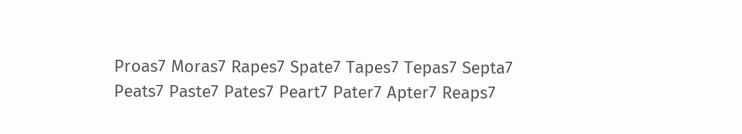Proas7 Moras7 Rapes7 Spate7 Tapes7 Tepas7 Septa7 Peats7 Paste7 Pates7 Peart7 Pater7 Apter7 Reaps7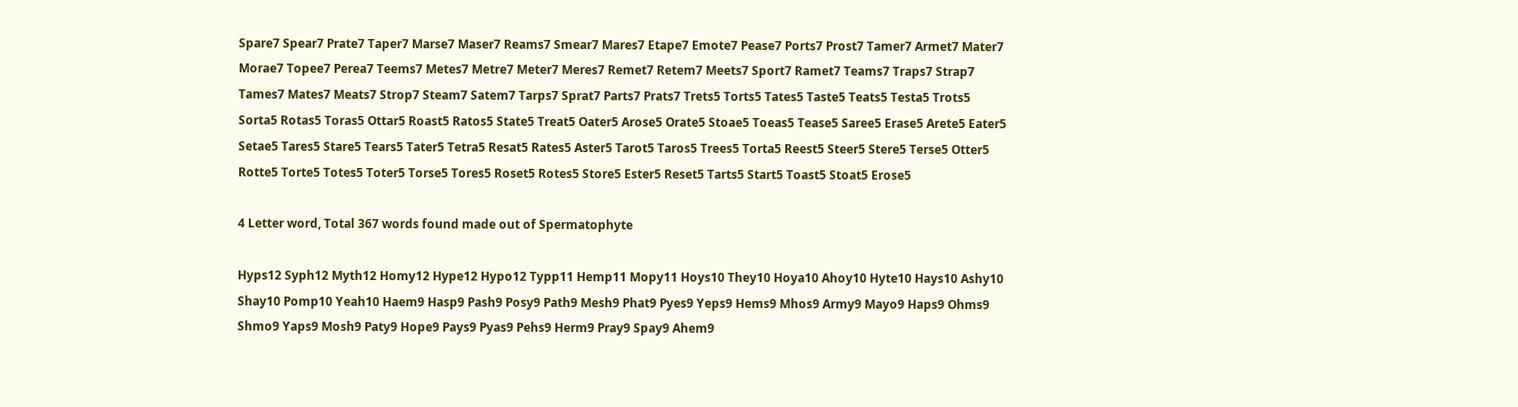Spare7 Spear7 Prate7 Taper7 Marse7 Maser7 Reams7 Smear7 Mares7 Etape7 Emote7 Pease7 Ports7 Prost7 Tamer7 Armet7 Mater7 Morae7 Topee7 Perea7 Teems7 Metes7 Metre7 Meter7 Meres7 Remet7 Retem7 Meets7 Sport7 Ramet7 Teams7 Traps7 Strap7 Tames7 Mates7 Meats7 Strop7 Steam7 Satem7 Tarps7 Sprat7 Parts7 Prats7 Trets5 Torts5 Tates5 Taste5 Teats5 Testa5 Trots5 Sorta5 Rotas5 Toras5 Ottar5 Roast5 Ratos5 State5 Treat5 Oater5 Arose5 Orate5 Stoae5 Toeas5 Tease5 Saree5 Erase5 Arete5 Eater5 Setae5 Tares5 Stare5 Tears5 Tater5 Tetra5 Resat5 Rates5 Aster5 Tarot5 Taros5 Trees5 Torta5 Reest5 Steer5 Stere5 Terse5 Otter5 Rotte5 Torte5 Totes5 Toter5 Torse5 Tores5 Roset5 Rotes5 Store5 Ester5 Reset5 Tarts5 Start5 Toast5 Stoat5 Erose5

4 Letter word, Total 367 words found made out of Spermatophyte

Hyps12 Syph12 Myth12 Homy12 Hype12 Hypo12 Typp11 Hemp11 Mopy11 Hoys10 They10 Hoya10 Ahoy10 Hyte10 Hays10 Ashy10 Shay10 Pomp10 Yeah10 Haem9 Hasp9 Pash9 Posy9 Path9 Mesh9 Phat9 Pyes9 Yeps9 Hems9 Mhos9 Army9 Mayo9 Haps9 Ohms9 Shmo9 Yaps9 Mosh9 Paty9 Hope9 Pays9 Pyas9 Pehs9 Herm9 Pray9 Spay9 Ahem9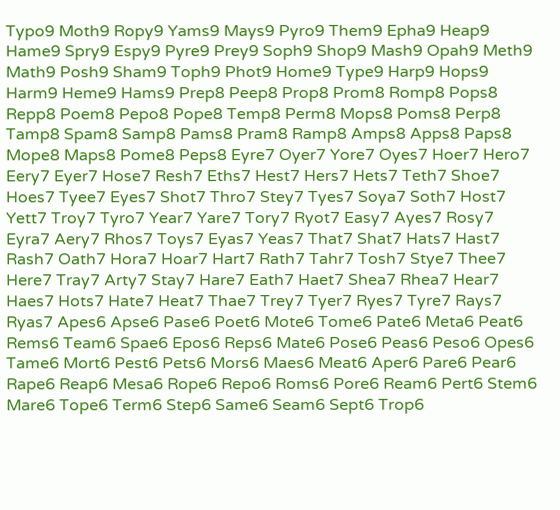Typo9 Moth9 Ropy9 Yams9 Mays9 Pyro9 Them9 Epha9 Heap9 Hame9 Spry9 Espy9 Pyre9 Prey9 Soph9 Shop9 Mash9 Opah9 Meth9 Math9 Posh9 Sham9 Toph9 Phot9 Home9 Type9 Harp9 Hops9 Harm9 Heme9 Hams9 Prep8 Peep8 Prop8 Prom8 Romp8 Pops8 Repp8 Poem8 Pepo8 Pope8 Temp8 Perm8 Mops8 Poms8 Perp8 Tamp8 Spam8 Samp8 Pams8 Pram8 Ramp8 Amps8 Apps8 Paps8 Mope8 Maps8 Pome8 Peps8 Eyre7 Oyer7 Yore7 Oyes7 Hoer7 Hero7 Eery7 Eyer7 Hose7 Resh7 Eths7 Hest7 Hers7 Hets7 Teth7 Shoe7 Hoes7 Tyee7 Eyes7 Shot7 Thro7 Stey7 Tyes7 Soya7 Soth7 Host7 Yett7 Troy7 Tyro7 Year7 Yare7 Tory7 Ryot7 Easy7 Ayes7 Rosy7 Eyra7 Aery7 Rhos7 Toys7 Eyas7 Yeas7 That7 Shat7 Hats7 Hast7 Rash7 Oath7 Hora7 Hoar7 Hart7 Rath7 Tahr7 Tosh7 Stye7 Thee7 Here7 Tray7 Arty7 Stay7 Hare7 Eath7 Haet7 Shea7 Rhea7 Hear7 Haes7 Hots7 Hate7 Heat7 Thae7 Trey7 Tyer7 Ryes7 Tyre7 Rays7 Ryas7 Apes6 Apse6 Pase6 Poet6 Mote6 Tome6 Pate6 Meta6 Peat6 Rems6 Team6 Spae6 Epos6 Reps6 Mate6 Pose6 Peas6 Peso6 Opes6 Tame6 Mort6 Pest6 Pets6 Mors6 Maes6 Meat6 Aper6 Pare6 Pear6 Rape6 Reap6 Mesa6 Rope6 Repo6 Roms6 Pore6 Ream6 Pert6 Stem6 Mare6 Tope6 Term6 Step6 Same6 Seam6 Sept6 Trop6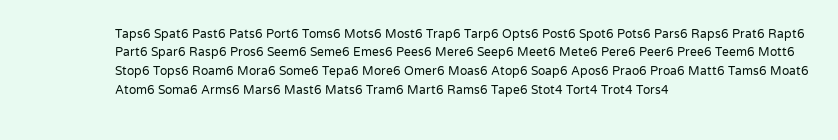Taps6 Spat6 Past6 Pats6 Port6 Toms6 Mots6 Most6 Trap6 Tarp6 Opts6 Post6 Spot6 Pots6 Pars6 Raps6 Prat6 Rapt6 Part6 Spar6 Rasp6 Pros6 Seem6 Seme6 Emes6 Pees6 Mere6 Seep6 Meet6 Mete6 Pere6 Peer6 Pree6 Teem6 Mott6 Stop6 Tops6 Roam6 Mora6 Some6 Tepa6 More6 Omer6 Moas6 Atop6 Soap6 Apos6 Prao6 Proa6 Matt6 Tams6 Moat6 Atom6 Soma6 Arms6 Mars6 Mast6 Mats6 Tram6 Mart6 Rams6 Tape6 Stot4 Tort4 Trot4 Tors4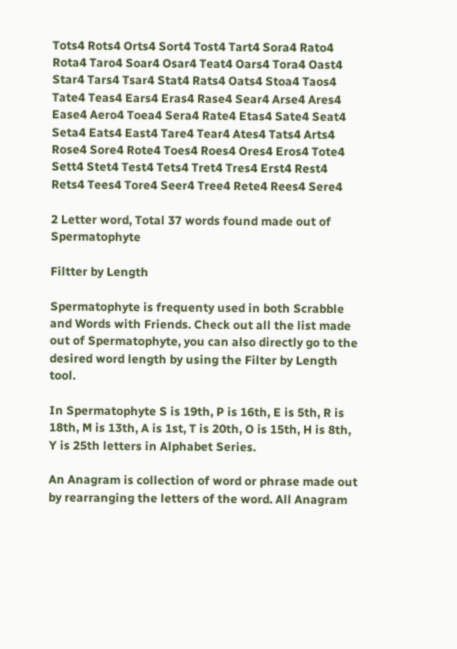Tots4 Rots4 Orts4 Sort4 Tost4 Tart4 Sora4 Rato4 Rota4 Taro4 Soar4 Osar4 Teat4 Oars4 Tora4 Oast4 Star4 Tars4 Tsar4 Stat4 Rats4 Oats4 Stoa4 Taos4 Tate4 Teas4 Ears4 Eras4 Rase4 Sear4 Arse4 Ares4 Ease4 Aero4 Toea4 Sera4 Rate4 Etas4 Sate4 Seat4 Seta4 Eats4 East4 Tare4 Tear4 Ates4 Tats4 Arts4 Rose4 Sore4 Rote4 Toes4 Roes4 Ores4 Eros4 Tote4 Sett4 Stet4 Test4 Tets4 Tret4 Tres4 Erst4 Rest4 Rets4 Tees4 Tore4 Seer4 Tree4 Rete4 Rees4 Sere4

2 Letter word, Total 37 words found made out of Spermatophyte

Filtter by Length

Spermatophyte is frequenty used in both Scrabble and Words with Friends. Check out all the list made out of Spermatophyte, you can also directly go to the desired word length by using the Filter by Length tool.

In Spermatophyte S is 19th, P is 16th, E is 5th, R is 18th, M is 13th, A is 1st, T is 20th, O is 15th, H is 8th, Y is 25th letters in Alphabet Series.

An Anagram is collection of word or phrase made out by rearranging the letters of the word. All Anagram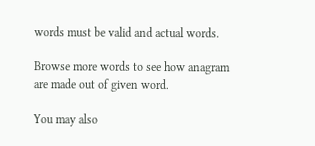words must be valid and actual words.

Browse more words to see how anagram are made out of given word.

You may also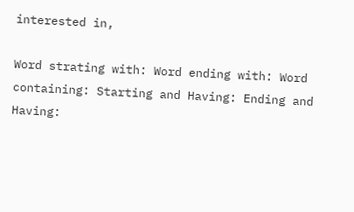interested in,

Word strating with: Word ending with: Word containing: Starting and Having: Ending and Having: